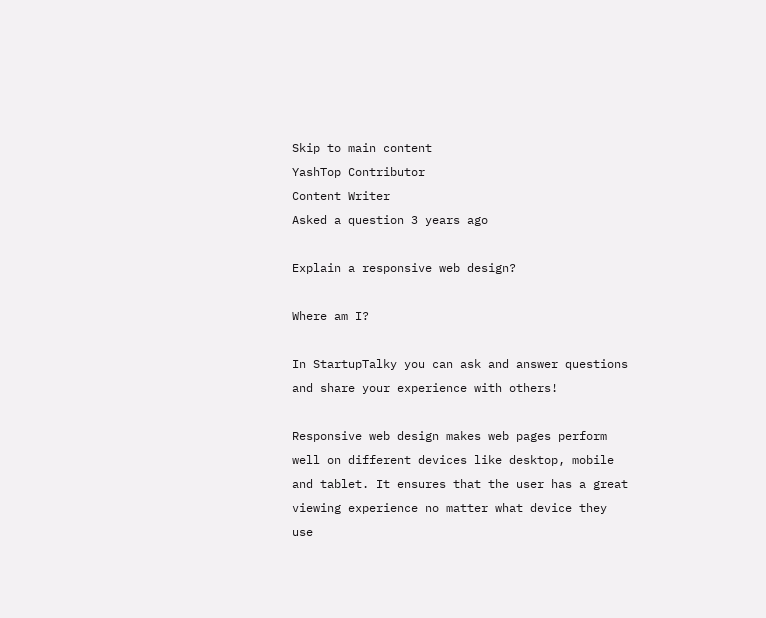Skip to main content
YashTop Contributor
Content Writer
Asked a question 3 years ago

Explain a responsive web design?

Where am I?

In StartupTalky you can ask and answer questions and share your experience with others!

Responsive web design makes web pages perform well on different devices like desktop, mobile and tablet. It ensures that the user has a great viewing experience no matter what device they use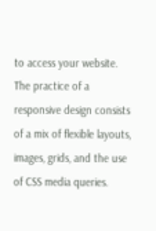to access your website. The practice of a responsive design consists of a mix of flexible layouts, images, grids, and the use of CSS media queries.